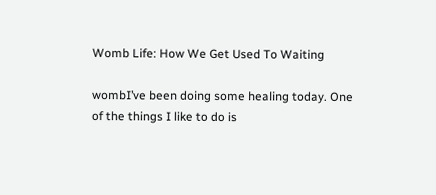Womb Life: How We Get Used To Waiting

wombI’ve been doing some healing today. One of the things I like to do is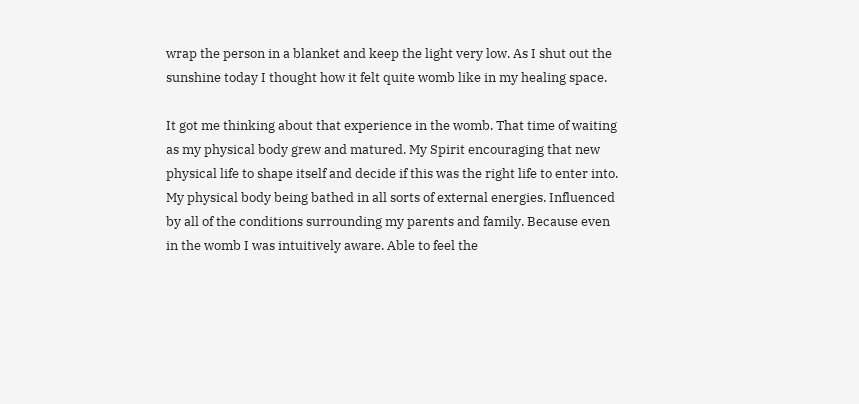wrap the person in a blanket and keep the light very low. As I shut out the sunshine today I thought how it felt quite womb like in my healing space.

It got me thinking about that experience in the womb. That time of waiting as my physical body grew and matured. My Spirit encouraging that new physical life to shape itself and decide if this was the right life to enter into. My physical body being bathed in all sorts of external energies. Influenced by all of the conditions surrounding my parents and family. Because even in the womb I was intuitively aware. Able to feel the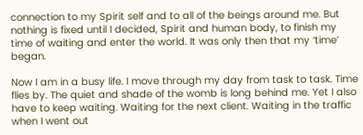connection to my Spirit self and to all of the beings around me. But nothing is fixed until I decided, Spirit and human body, to finish my time of waiting and enter the world. It was only then that my ‘time’ began.

Now I am in a busy life. I move through my day from task to task. Time flies by. The quiet and shade of the womb is long behind me. Yet I also have to keep waiting. Waiting for the next client. Waiting in the traffic when I went out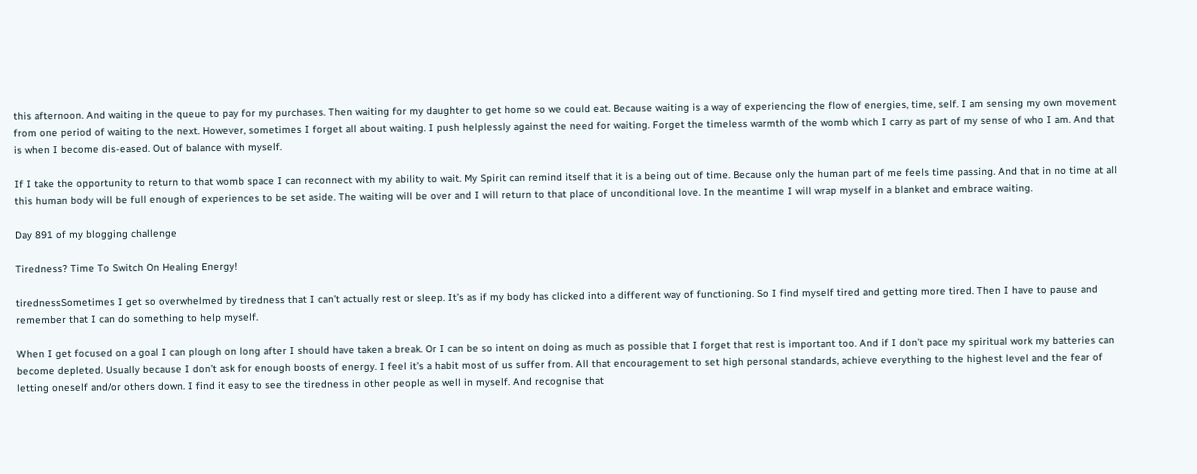this afternoon. And waiting in the queue to pay for my purchases. Then waiting for my daughter to get home so we could eat. Because waiting is a way of experiencing the flow of energies, time, self. I am sensing my own movement from one period of waiting to the next. However, sometimes I forget all about waiting. I push helplessly against the need for waiting. Forget the timeless warmth of the womb which I carry as part of my sense of who I am. And that is when I become dis-eased. Out of balance with myself.

If I take the opportunity to return to that womb space I can reconnect with my ability to wait. My Spirit can remind itself that it is a being out of time. Because only the human part of me feels time passing. And that in no time at all this human body will be full enough of experiences to be set aside. The waiting will be over and I will return to that place of unconditional love. In the meantime I will wrap myself in a blanket and embrace waiting.

Day 891 of my blogging challenge

Tiredness? Time To Switch On Healing Energy!

tirednessSometimes I get so overwhelmed by tiredness that I can’t actually rest or sleep. It’s as if my body has clicked into a different way of functioning. So I find myself tired and getting more tired. Then I have to pause and remember that I can do something to help myself.

When I get focused on a goal I can plough on long after I should have taken a break. Or I can be so intent on doing as much as possible that I forget that rest is important too. And if I don’t pace my spiritual work my batteries can become depleted. Usually because I don’t ask for enough boosts of energy. I feel it’s a habit most of us suffer from. All that encouragement to set high personal standards, achieve everything to the highest level and the fear of letting oneself and/or others down. I find it easy to see the tiredness in other people as well in myself. And recognise that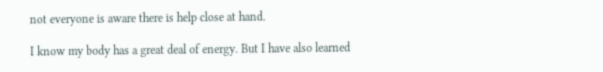not everyone is aware there is help close at hand.

I know my body has a great deal of energy. But I have also learned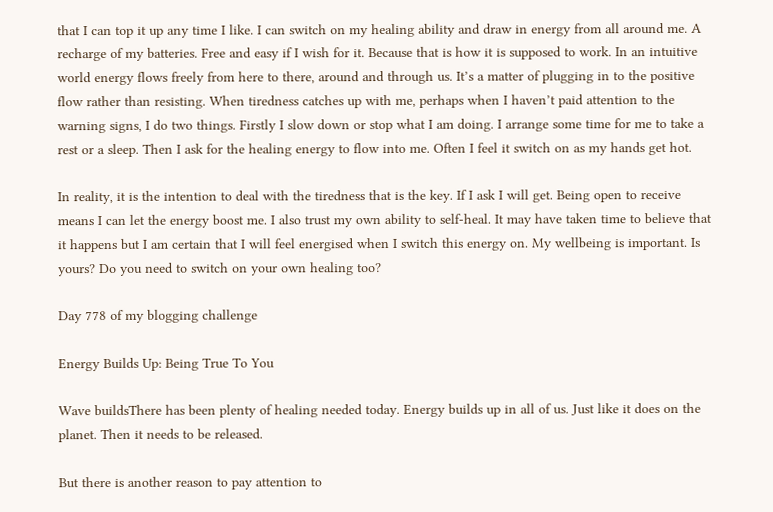that I can top it up any time I like. I can switch on my healing ability and draw in energy from all around me. A recharge of my batteries. Free and easy if I wish for it. Because that is how it is supposed to work. In an intuitive world energy flows freely from here to there, around and through us. It’s a matter of plugging in to the positive flow rather than resisting. When tiredness catches up with me, perhaps when I haven’t paid attention to the warning signs, I do two things. Firstly I slow down or stop what I am doing. I arrange some time for me to take a rest or a sleep. Then I ask for the healing energy to flow into me. Often I feel it switch on as my hands get hot.

In reality, it is the intention to deal with the tiredness that is the key. If I ask I will get. Being open to receive means I can let the energy boost me. I also trust my own ability to self-heal. It may have taken time to believe that it happens but I am certain that I will feel energised when I switch this energy on. My wellbeing is important. Is yours? Do you need to switch on your own healing too?

Day 778 of my blogging challenge

Energy Builds Up: Being True To You

Wave buildsThere has been plenty of healing needed today. Energy builds up in all of us. Just like it does on the planet. Then it needs to be released.

But there is another reason to pay attention to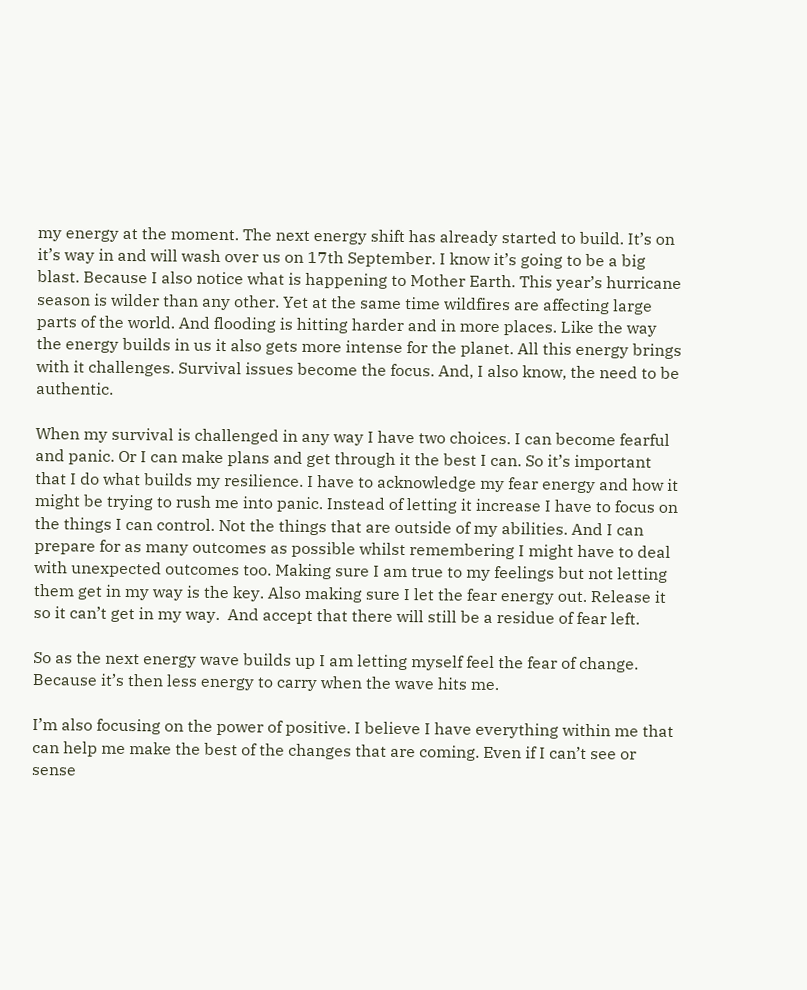my energy at the moment. The next energy shift has already started to build. It’s on it’s way in and will wash over us on 17th September. I know it’s going to be a big blast. Because I also notice what is happening to Mother Earth. This year’s hurricane season is wilder than any other. Yet at the same time wildfires are affecting large parts of the world. And flooding is hitting harder and in more places. Like the way the energy builds in us it also gets more intense for the planet. All this energy brings with it challenges. Survival issues become the focus. And, I also know, the need to be authentic.

When my survival is challenged in any way I have two choices. I can become fearful and panic. Or I can make plans and get through it the best I can. So it’s important that I do what builds my resilience. I have to acknowledge my fear energy and how it might be trying to rush me into panic. Instead of letting it increase I have to focus on the things I can control. Not the things that are outside of my abilities. And I can prepare for as many outcomes as possible whilst remembering I might have to deal with unexpected outcomes too. Making sure I am true to my feelings but not letting them get in my way is the key. Also making sure I let the fear energy out. Release it so it can’t get in my way.  And accept that there will still be a residue of fear left.

So as the next energy wave builds up I am letting myself feel the fear of change. Because it’s then less energy to carry when the wave hits me.

I’m also focusing on the power of positive. I believe I have everything within me that can help me make the best of the changes that are coming. Even if I can’t see or sense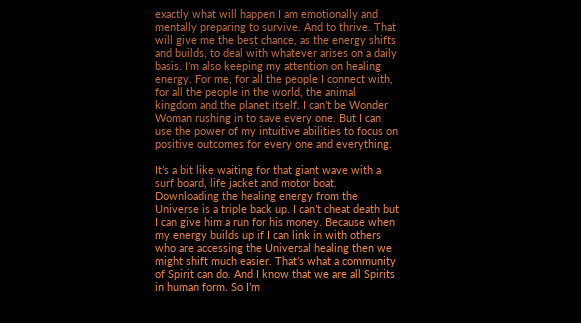exactly what will happen I am emotionally and mentally preparing to survive. And to thrive. That will give me the best chance, as the energy shifts and builds, to deal with whatever arises on a daily basis. I’m also keeping my attention on healing energy. For me, for all the people I connect with, for all the people in the world, the animal kingdom and the planet itself. I can’t be Wonder Woman rushing in to save every one. But I can use the power of my intuitive abilities to focus on positive outcomes for every one and everything.

It’s a bit like waiting for that giant wave with a surf board, life jacket and motor boat. Downloading the healing energy from the Universe is a triple back up. I can’t cheat death but I can give him a run for his money. Because when my energy builds up if I can link in with others who are accessing the Universal healing then we might shift much easier. That’s what a community of Spirit can do. And I know that we are all Spirits in human form. So I’m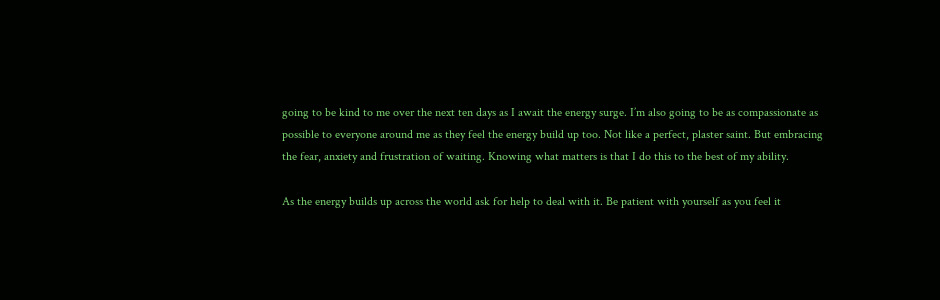going to be kind to me over the next ten days as I await the energy surge. I’m also going to be as compassionate as possible to everyone around me as they feel the energy build up too. Not like a perfect, plaster saint. But embracing the fear, anxiety and frustration of waiting. Knowing what matters is that I do this to the best of my ability.

As the energy builds up across the world ask for help to deal with it. Be patient with yourself as you feel it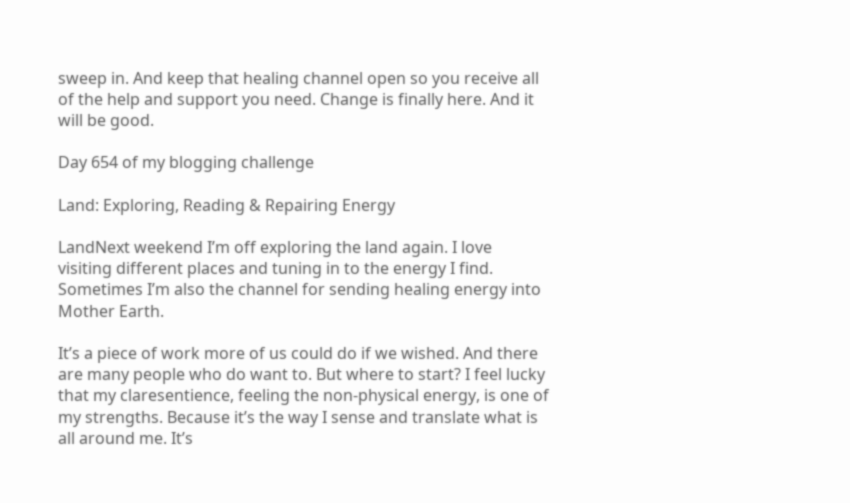sweep in. And keep that healing channel open so you receive all of the help and support you need. Change is finally here. And it will be good.

Day 654 of my blogging challenge

Land: Exploring, Reading & Repairing Energy

LandNext weekend I’m off exploring the land again. I love visiting different places and tuning in to the energy I find. Sometimes I’m also the channel for sending healing energy into Mother Earth.

It’s a piece of work more of us could do if we wished. And there are many people who do want to. But where to start? I feel lucky that my claresentience, feeling the non-physical energy, is one of my strengths. Because it’s the way I sense and translate what is all around me. It’s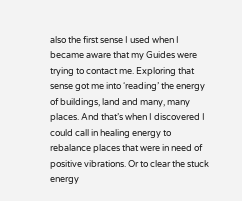also the first sense I used when I became aware that my Guides were trying to contact me. Exploring that sense got me into ‘reading’ the energy of buildings, land and many, many places. And that’s when I discovered I could call in healing energy to rebalance places that were in need of positive vibrations. Or to clear the stuck energy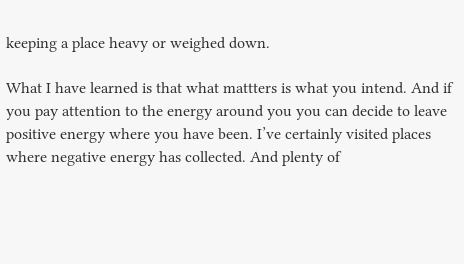keeping a place heavy or weighed down.

What I have learned is that what mattters is what you intend. And if you pay attention to the energy around you you can decide to leave positive energy where you have been. I’ve certainly visited places where negative energy has collected. And plenty of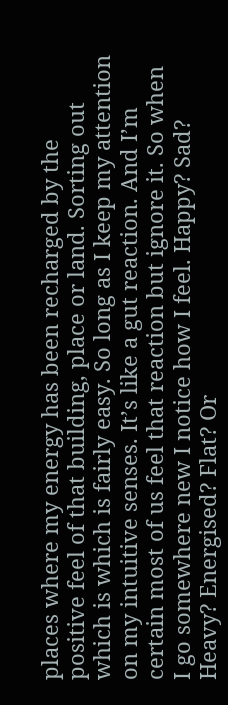places where my energy has been recharged by the positive feel of that building, place or land. Sorting out which is which is fairly easy. So long as I keep my attention on my intuitive senses. It’s like a gut reaction. And I’m certain most of us feel that reaction but ignore it. So when I go somewhere new I notice how I feel. Happy? Sad? Heavy? Energised? Flat? Or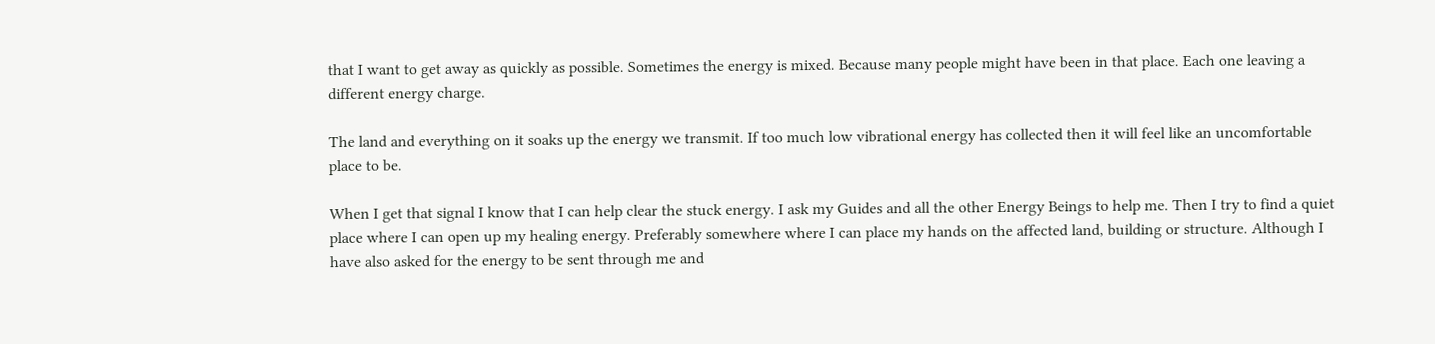that I want to get away as quickly as possible. Sometimes the energy is mixed. Because many people might have been in that place. Each one leaving a different energy charge.

The land and everything on it soaks up the energy we transmit. If too much low vibrational energy has collected then it will feel like an uncomfortable place to be.

When I get that signal I know that I can help clear the stuck energy. I ask my Guides and all the other Energy Beings to help me. Then I try to find a quiet place where I can open up my healing energy. Preferably somewhere where I can place my hands on the affected land, building or structure. Although I have also asked for the energy to be sent through me and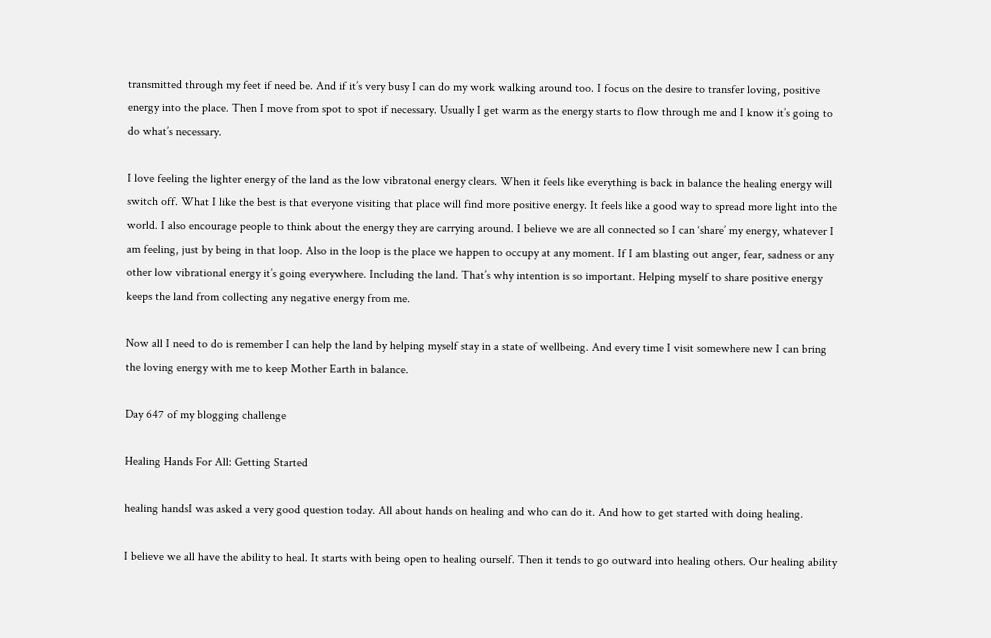transmitted through my feet if need be. And if it’s very busy I can do my work walking around too. I focus on the desire to transfer loving, positive energy into the place. Then I move from spot to spot if necessary. Usually I get warm as the energy starts to flow through me and I know it’s going to do what’s necessary.

I love feeling the lighter energy of the land as the low vibratonal energy clears. When it feels like everything is back in balance the healing energy will switch off. What I like the best is that everyone visiting that place will find more positive energy. It feels like a good way to spread more light into the world. I also encourage people to think about the energy they are carrying around. I believe we are all connected so I can ‘share’ my energy, whatever I am feeling, just by being in that loop. Also in the loop is the place we happen to occupy at any moment. If I am blasting out anger, fear, sadness or any other low vibrational energy it’s going everywhere. Including the land. That’s why intention is so important. Helping myself to share positive energy keeps the land from collecting any negative energy from me.

Now all I need to do is remember I can help the land by helping myself stay in a state of wellbeing. And every time I visit somewhere new I can bring the loving energy with me to keep Mother Earth in balance.

Day 647 of my blogging challenge

Healing Hands For All: Getting Started

healing handsI was asked a very good question today. All about hands on healing and who can do it. And how to get started with doing healing.

I believe we all have the ability to heal. It starts with being open to healing ourself. Then it tends to go outward into healing others. Our healing ability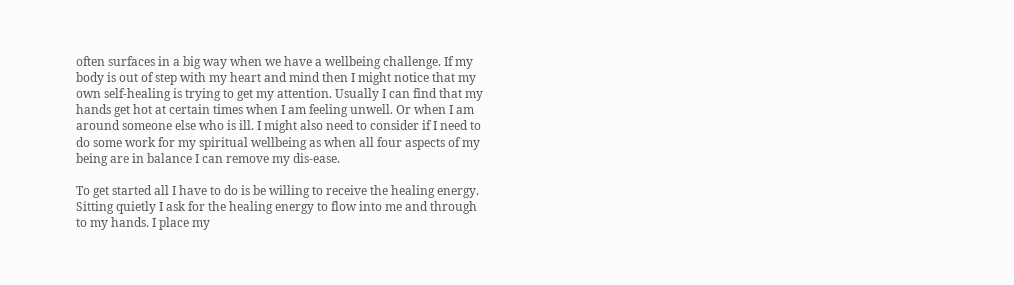often surfaces in a big way when we have a wellbeing challenge. If my body is out of step with my heart and mind then I might notice that my own self-healing is trying to get my attention. Usually I can find that my hands get hot at certain times when I am feeling unwell. Or when I am around someone else who is ill. I might also need to consider if I need to do some work for my spiritual wellbeing as when all four aspects of my being are in balance I can remove my dis-ease.

To get started all I have to do is be willing to receive the healing energy. Sitting quietly I ask for the healing energy to flow into me and through to my hands. I place my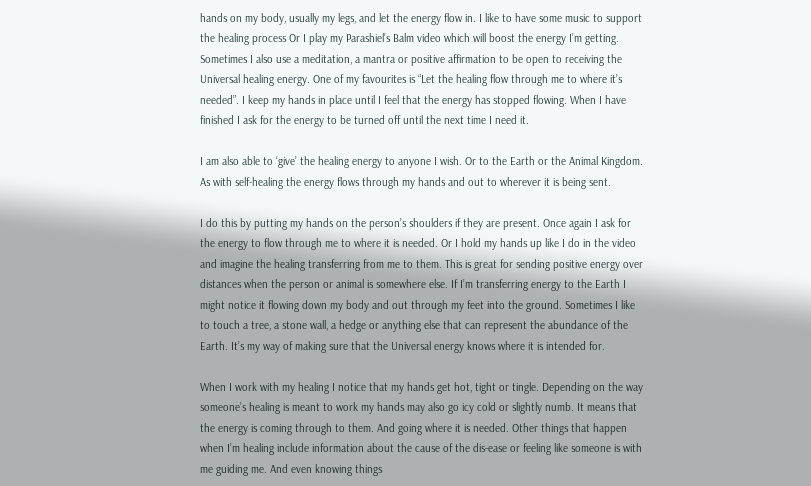hands on my body, usually my legs, and let the energy flow in. I like to have some music to support the healing process Or I play my Parashiel’s Balm video which will boost the energy I’m getting. Sometimes I also use a meditation, a mantra or positive affirmation to be open to receiving the Universal healing energy. One of my favourites is “Let the healing flow through me to where it’s needed”. I keep my hands in place until I feel that the energy has stopped flowing. When I have finished I ask for the energy to be turned off until the next time I need it.

I am also able to ‘give’ the healing energy to anyone I wish. Or to the Earth or the Animal Kingdom. As with self-healing the energy flows through my hands and out to wherever it is being sent.

I do this by putting my hands on the person’s shoulders if they are present. Once again I ask for the energy to flow through me to where it is needed. Or I hold my hands up like I do in the video and imagine the healing transferring from me to them. This is great for sending positive energy over distances when the person or animal is somewhere else. If I’m transferring energy to the Earth I might notice it flowing down my body and out through my feet into the ground. Sometimes I like to touch a tree, a stone wall, a hedge or anything else that can represent the abundance of the Earth. It’s my way of making sure that the Universal energy knows where it is intended for.

When I work with my healing I notice that my hands get hot, tight or tingle. Depending on the way someone’s healing is meant to work my hands may also go icy cold or slightly numb. It means that the energy is coming through to them. And going where it is needed. Other things that happen when I’m healing include information about the cause of the dis-ease or feeling like someone is with me guiding me. And even knowing things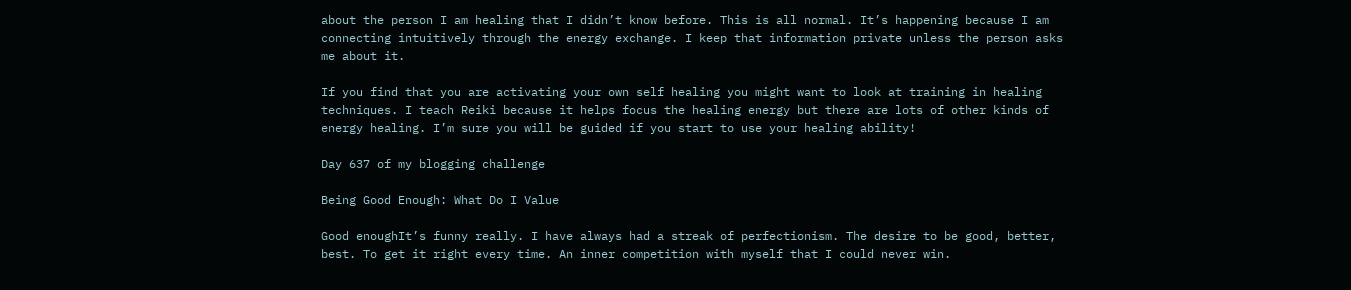about the person I am healing that I didn’t know before. This is all normal. It’s happening because I am connecting intuitively through the energy exchange. I keep that information private unless the person asks me about it.

If you find that you are activating your own self healing you might want to look at training in healing techniques. I teach Reiki because it helps focus the healing energy but there are lots of other kinds of energy healing. I’m sure you will be guided if you start to use your healing ability!

Day 637 of my blogging challenge

Being Good Enough: What Do I Value

Good enoughIt’s funny really. I have always had a streak of perfectionism. The desire to be good, better, best. To get it right every time. An inner competition with myself that I could never win.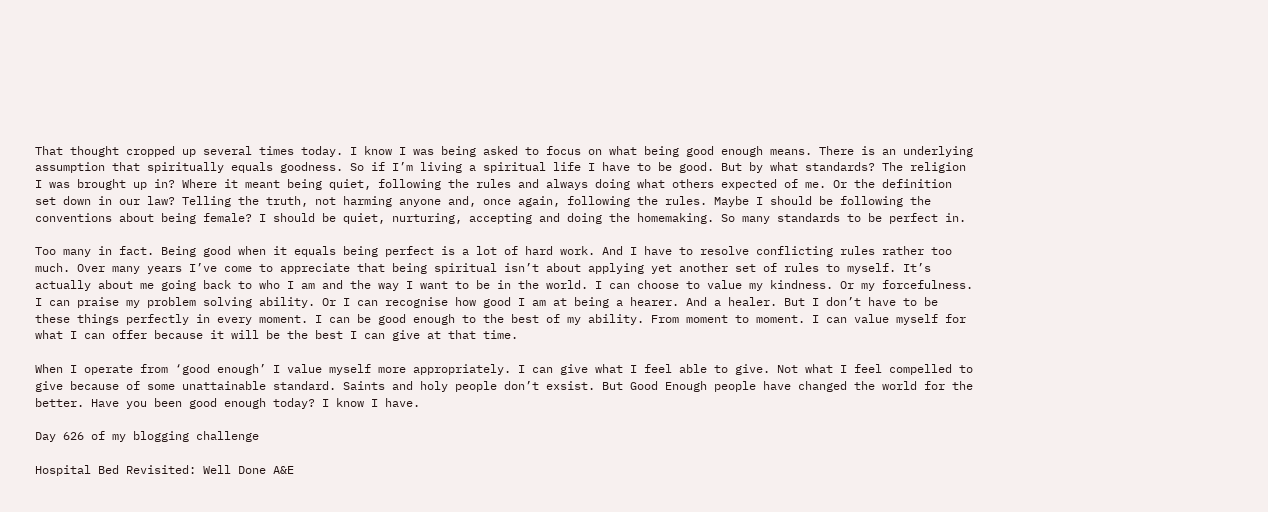That thought cropped up several times today. I know I was being asked to focus on what being good enough means. There is an underlying assumption that spiritually equals goodness. So if I’m living a spiritual life I have to be good. But by what standards? The religion I was brought up in? Where it meant being quiet, following the rules and always doing what others expected of me. Or the definition set down in our law? Telling the truth, not harming anyone and, once again, following the rules. Maybe I should be following the conventions about being female? I should be quiet, nurturing, accepting and doing the homemaking. So many standards to be perfect in.

Too many in fact. Being good when it equals being perfect is a lot of hard work. And I have to resolve conflicting rules rather too much. Over many years I’ve come to appreciate that being spiritual isn’t about applying yet another set of rules to myself. It’s actually about me going back to who I am and the way I want to be in the world. I can choose to value my kindness. Or my forcefulness. I can praise my problem solving ability. Or I can recognise how good I am at being a hearer. And a healer. But I don’t have to be these things perfectly in every moment. I can be good enough to the best of my ability. From moment to moment. I can value myself for what I can offer because it will be the best I can give at that time.

When I operate from ‘good enough’ I value myself more appropriately. I can give what I feel able to give. Not what I feel compelled to give because of some unattainable standard. Saints and holy people don’t exsist. But Good Enough people have changed the world for the better. Have you been good enough today? I know I have.

Day 626 of my blogging challenge

Hospital Bed Revisited: Well Done A&E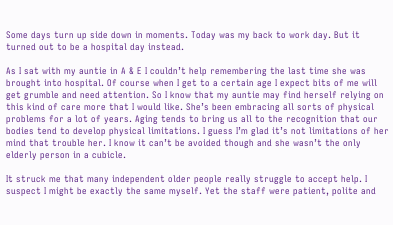Some days turn up side down in moments. Today was my back to work day. But it turned out to be a hospital day instead.

As I sat with my auntie in A & E I couldn’t help remembering the last time she was brought into hospital. Of course when I get to a certain age I expect bits of me will get grumble and need attention. So I know that my auntie may find herself relying on this kind of care more that I would like. She’s been embracing all sorts of physical problems for a lot of years. Aging tends to bring us all to the recognition that our bodies tend to develop physical limitations. I guess I’m glad it’s not limitations of her mind that trouble her. I know it can’t be avoided though and she wasn’t the only elderly person in a cubicle.

It struck me that many independent older people really struggle to accept help. I suspect I might be exactly the same myself. Yet the staff were patient, polite and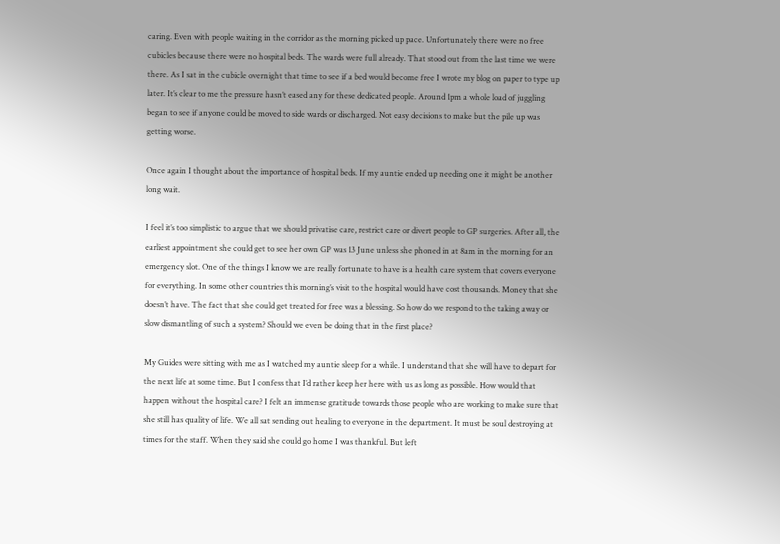caring. Even with people waiting in the corridor as the morning picked up pace. Unfortunately there were no free cubicles because there were no hospital beds. The wards were full already. That stood out from the last time we were there. As I sat in the cubicle overnight that time to see if a bed would become free I wrote my blog on paper to type up later. It’s clear to me the pressure hasn’t eased any for these dedicated people. Around 1pm a whole load of juggling began to see if anyone could be moved to side wards or discharged. Not easy decisions to make but the pile up was getting worse.

Once again I thought about the importance of hospital beds. If my auntie ended up needing one it might be another long wait.

I feel it’s too simplistic to argue that we should privatise care, restrict care or divert people to GP surgeries. After all, the earliest appointment she could get to see her own GP was 13 June unless she phoned in at 8am in the morning for an emergency slot. One of the things I know we are really fortunate to have is a health care system that covers everyone for everything. In some other countries this morning’s visit to the hospital would have cost thousands. Money that she doesn’t have. The fact that she could get treated for free was a blessing. So how do we respond to the taking away or slow dismantling of such a system? Should we even be doing that in the first place?

My Guides were sitting with me as I watched my auntie sleep for a while. I understand that she will have to depart for the next life at some time. But I confess that I’d rather keep her here with us as long as possible. How would that happen without the hospital care? I felt an immense gratitude towards those people who are working to make sure that she still has quality of life. We all sat sending out healing to everyone in the department. It must be soul destroying at times for the staff. When they said she could go home I was thankful. But left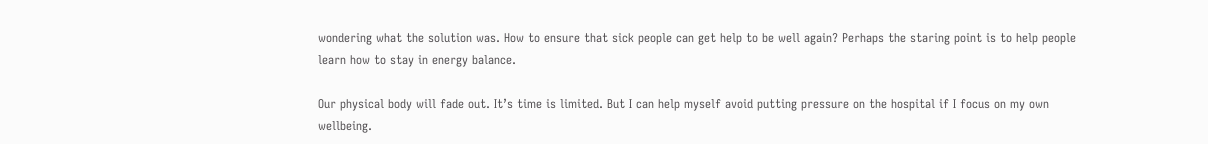wondering what the solution was. How to ensure that sick people can get help to be well again? Perhaps the staring point is to help people learn how to stay in energy balance.

Our physical body will fade out. It’s time is limited. But I can help myself avoid putting pressure on the hospital if I focus on my own wellbeing.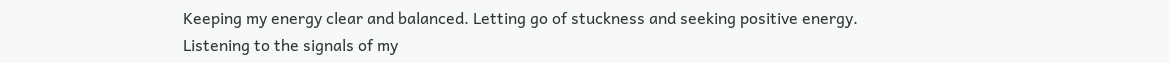Keeping my energy clear and balanced. Letting go of stuckness and seeking positive energy. Listening to the signals of my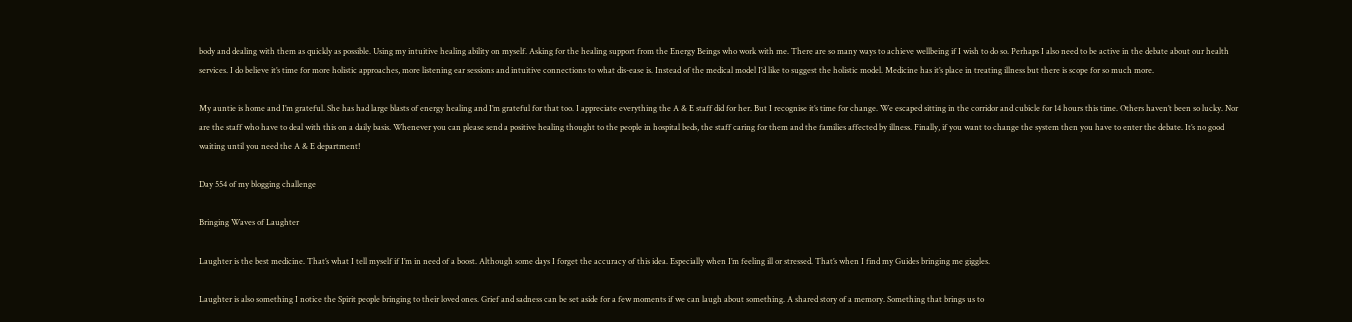body and dealing with them as quickly as possible. Using my intuitive healing ability on myself. Asking for the healing support from the Energy Beings who work with me. There are so many ways to achieve wellbeing if I wish to do so. Perhaps I also need to be active in the debate about our health services. I do believe it’s time for more holistic approaches, more listening ear sessions and intuitive connections to what dis-ease is. Instead of the medical model I’d like to suggest the holistic model. Medicine has it’s place in treating illness but there is scope for so much more.

My auntie is home and I’m grateful. She has had large blasts of energy healing and I’m grateful for that too. I appreciate everything the A & E staff did for her. But I recognise it’s time for change. We escaped sitting in the corridor and cubicle for 14 hours this time. Others haven’t been so lucky. Nor are the staff who have to deal with this on a daily basis. Whenever you can please send a positive healing thought to the people in hospital beds, the staff caring for them and the families affected by illness. Finally, if you want to change the system then you have to enter the debate. It’s no good waiting until you need the A & E department!

Day 554 of my blogging challenge

Bringing Waves of Laughter

Laughter is the best medicine. That’s what I tell myself if I’m in need of a boost. Although some days I forget the accuracy of this idea. Especially when I’m feeling ill or stressed. That’s when I find my Guides bringing me giggles.

Laughter is also something I notice the Spirit people bringing to their loved ones. Grief and sadness can be set aside for a few moments if we can laugh about something. A shared story of a memory. Something that brings us to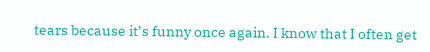tears because it’s funny once again. I know that I often get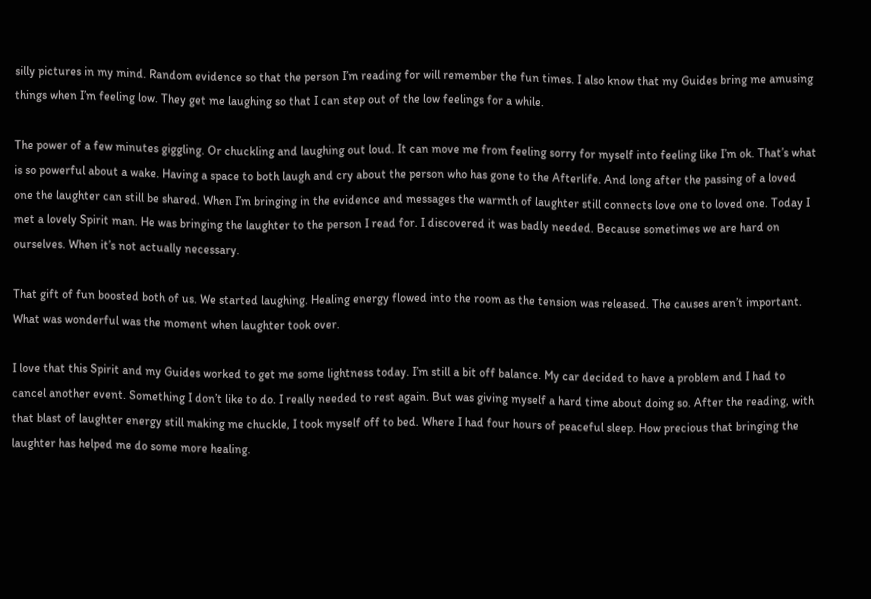silly pictures in my mind. Random evidence so that the person I’m reading for will remember the fun times. I also know that my Guides bring me amusing things when I’m feeling low. They get me laughing so that I can step out of the low feelings for a while.

The power of a few minutes giggling. Or chuckling and laughing out loud. It can move me from feeling sorry for myself into feeling like I’m ok. That’s what is so powerful about a wake. Having a space to both laugh and cry about the person who has gone to the Afterlife. And long after the passing of a loved one the laughter can still be shared. When I’m bringing in the evidence and messages the warmth of laughter still connects love one to loved one. Today I met a lovely Spirit man. He was bringing the laughter to the person I read for. I discovered it was badly needed. Because sometimes we are hard on ourselves. When it’s not actually necessary.

That gift of fun boosted both of us. We started laughing. Healing energy flowed into the room as the tension was released. The causes aren’t important. What was wonderful was the moment when laughter took over.

I love that this Spirit and my Guides worked to get me some lightness today. I’m still a bit off balance. My car decided to have a problem and I had to cancel another event. Something I don’t like to do. I really needed to rest again. But was giving myself a hard time about doing so. After the reading, with that blast of laughter energy still making me chuckle, I took myself off to bed. Where I had four hours of peaceful sleep. How precious that bringing the laughter has helped me do some more healing.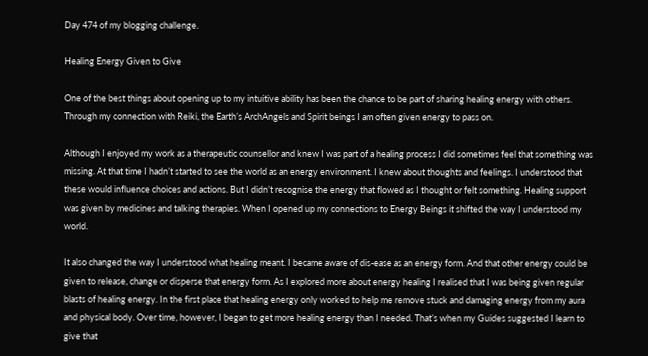Day 474 of my blogging challenge.

Healing Energy Given to Give

One of the best things about opening up to my intuitive ability has been the chance to be part of sharing healing energy with others. Through my connection with Reiki, the Earth’s ArchAngels and Spirit beings I am often given energy to pass on.

Although I enjoyed my work as a therapeutic counsellor and knew I was part of a healing process I did sometimes feel that something was missing. At that time I hadn’t started to see the world as an energy environment. I knew about thoughts and feelings. I understood that these would influence choices and actions. But I didn’t recognise the energy that flowed as I thought or felt something. Healing support was given by medicines and talking therapies. When I opened up my connections to Energy Beings it shifted the way I understood my world.

It also changed the way I understood what healing meant. I became aware of dis-ease as an energy form. And that other energy could be given to release, change or disperse that energy form. As I explored more about energy healing I realised that I was being given regular blasts of healing energy. In the first place that healing energy only worked to help me remove stuck and damaging energy from my aura and physical body. Over time, however, I began to get more healing energy than I needed. That’s when my Guides suggested I learn to give that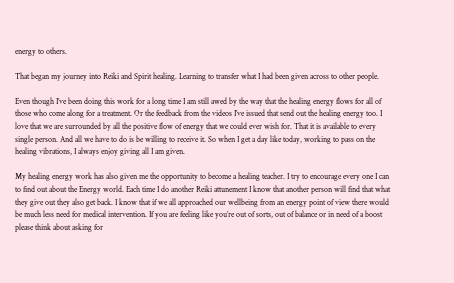energy to others.

That began my journey into Reiki and Spirit healing. Learning to transfer what I had been given across to other people.

Even though I’ve been doing this work for a long time I am still awed by the way that the healing energy flows for all of those who come along for a treatment. Or the feedback from the videos I’ve issued that send out the healing energy too. I love that we are surrounded by all the positive flow of energy that we could ever wish for. That it is available to every single person. And all we have to do is be willing to receive it. So when I get a day like today, working to pass on the healing vibrations, I always enjoy giving all I am given.

My healing energy work has also given me the opportunity to become a healing teacher. I try to encourage every one I can to find out about the Energy world. Each time I do another Reiki attunement I know that another person will find that what they give out they also get back. I know that if we all approached our wellbeing from an energy point of view there would be much less need for medical intervention. If you are feeling like you’re out of sorts, out of balance or in need of a boost please think about asking for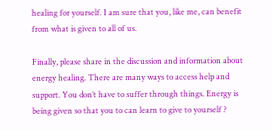healing for yourself. I am sure that you, like me, can benefit from what is given to all of us.

Finally, please share in the discussion and information about energy healing. There are many ways to access help and support. You don’t have to suffer through things. Energy is being given so that you to can learn to give to yourself ?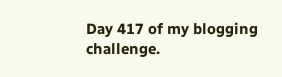Day 417 of my blogging challenge.